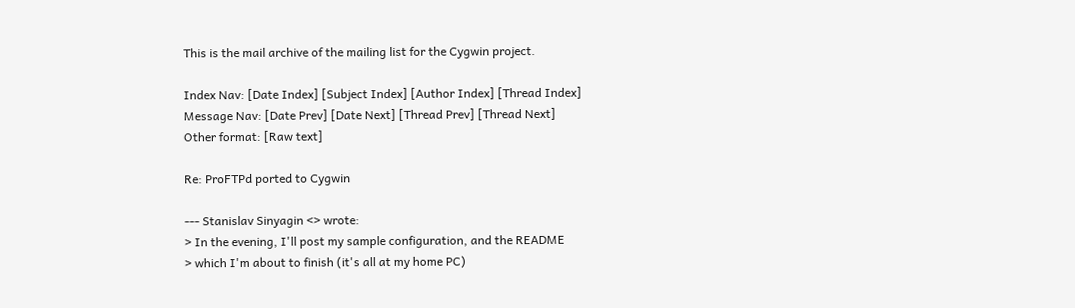This is the mail archive of the mailing list for the Cygwin project.

Index Nav: [Date Index] [Subject Index] [Author Index] [Thread Index]
Message Nav: [Date Prev] [Date Next] [Thread Prev] [Thread Next]
Other format: [Raw text]

Re: ProFTPd ported to Cygwin

--- Stanislav Sinyagin <> wrote:
> In the evening, I'll post my sample configuration, and the README
> which I'm about to finish (it's all at my home PC)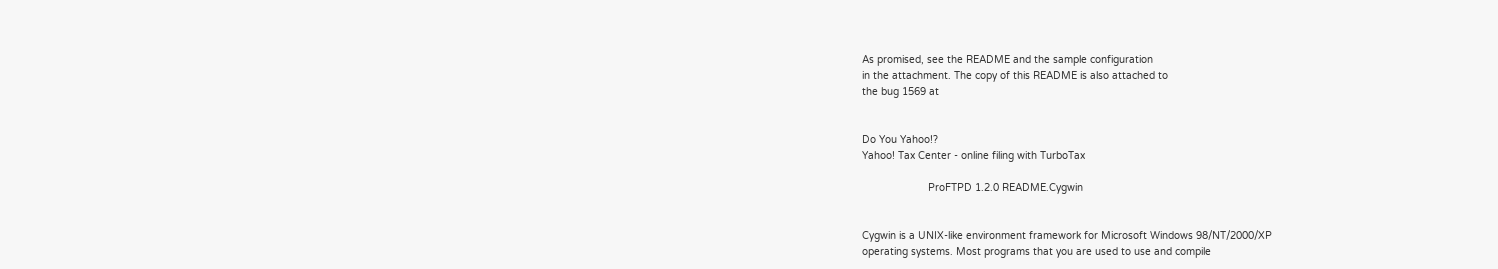As promised, see the README and the sample configuration
in the attachment. The copy of this README is also attached to
the bug 1569 at


Do You Yahoo!?
Yahoo! Tax Center - online filing with TurboTax

                      ProFTPD 1.2.0 README.Cygwin


Cygwin is a UNIX-like environment framework for Microsoft Windows 98/NT/2000/XP
operating systems. Most programs that you are used to use and compile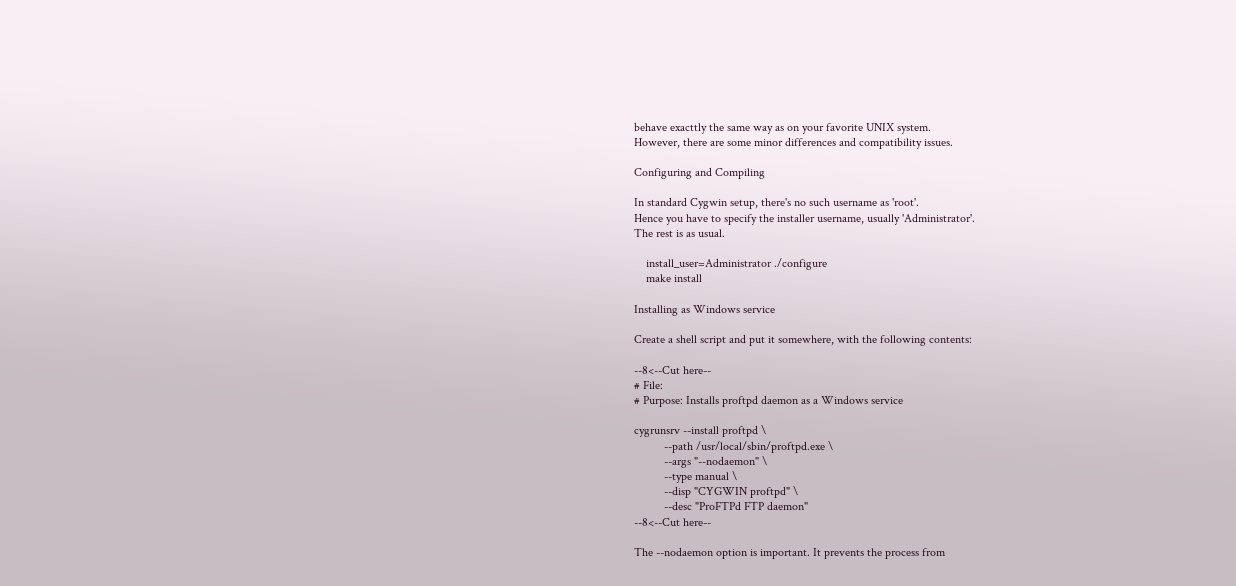behave exacttly the same way as on your favorite UNIX system.
However, there are some minor differences and compatibility issues.

Configuring and Compiling

In standard Cygwin setup, there's no such username as 'root'.
Hence you have to specify the installer username, usually 'Administrator'.
The rest is as usual.

    install_user=Administrator ./configure
    make install

Installing as Windows service

Create a shell script and put it somewhere, with the following contents:

--8<--Cut here--
# File:
# Purpose: Installs proftpd daemon as a Windows service

cygrunsrv --install proftpd \
          --path /usr/local/sbin/proftpd.exe \
          --args "--nodaemon" \
          --type manual \
          --disp "CYGWIN proftpd" \
          --desc "ProFTPd FTP daemon"
--8<--Cut here--

The --nodaemon option is important. It prevents the process from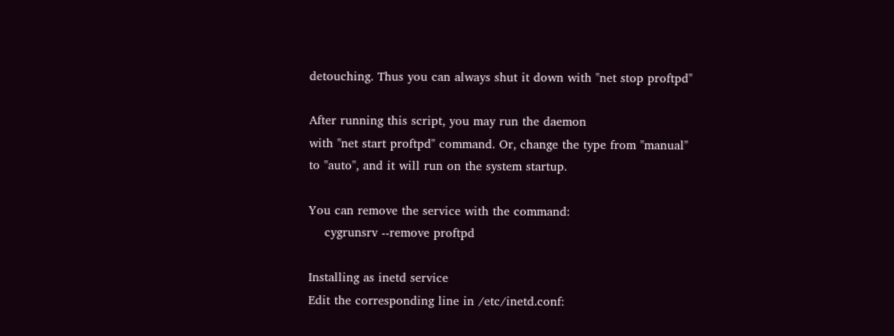detouching. Thus you can always shut it down with "net stop proftpd"

After running this script, you may run the daemon
with "net start proftpd" command. Or, change the type from "manual"
to "auto", and it will run on the system startup.

You can remove the service with the command:
    cygrunsrv --remove proftpd

Installing as inetd service
Edit the corresponding line in /etc/inetd.conf: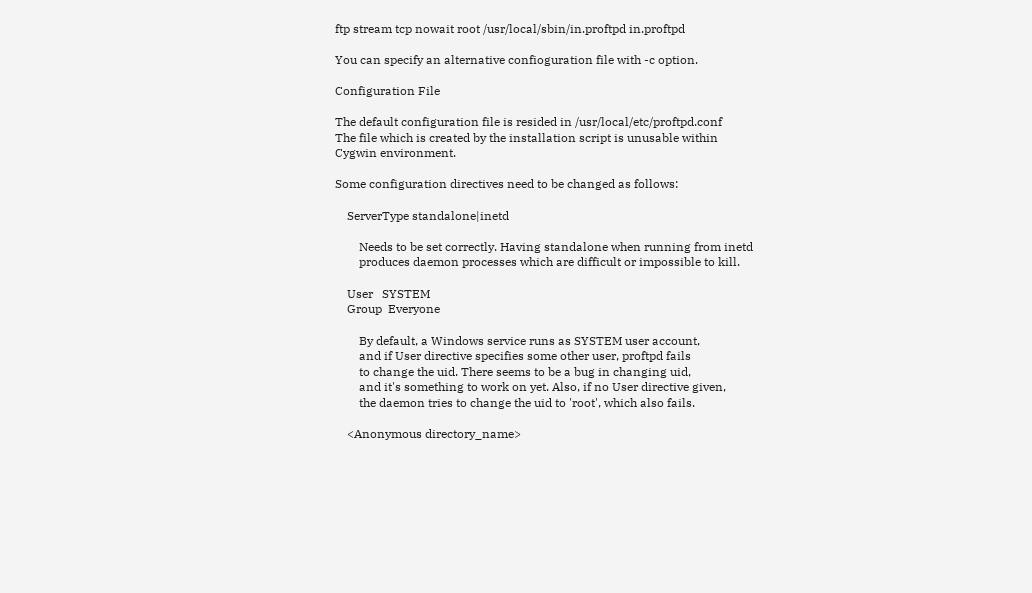ftp stream tcp nowait root /usr/local/sbin/in.proftpd in.proftpd

You can specify an alternative confioguration file with -c option.

Configuration File

The default configuration file is resided in /usr/local/etc/proftpd.conf
The file which is created by the installation script is unusable within
Cygwin environment.

Some configuration directives need to be changed as follows:

    ServerType standalone|inetd

        Needs to be set correctly. Having standalone when running from inetd
        produces daemon processes which are difficult or impossible to kill.

    User   SYSTEM
    Group  Everyone

        By default, a Windows service runs as SYSTEM user account,
        and if User directive specifies some other user, proftpd fails
        to change the uid. There seems to be a bug in changing uid,
        and it's something to work on yet. Also, if no User directive given,
        the daemon tries to change the uid to 'root', which also fails.

    <Anonymous directory_name>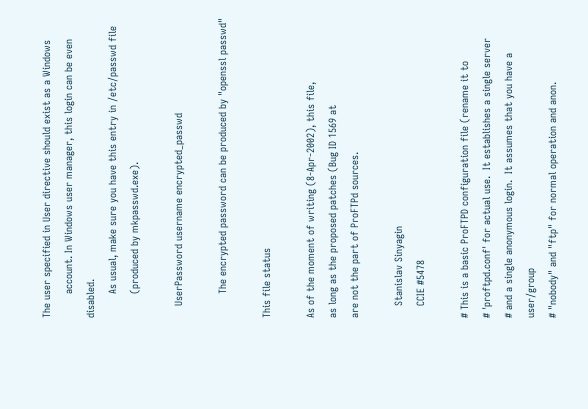The user specified in User directive should exist as a Windows
        account. In Windows user manager, this login can be even disabled.
        As usual, make sure you have this entry in /etc/passwd file
        (produced by mkpasswd.exe).

    UserPassword username encrypted_passwd

        The encrypted password can be produced by "openssl passwd"

This file status

As of the moment of writing (8-Apr-2002), this file,
as long as the proposed patches (Bug ID 1569 at
are not the part of ProFTPd sources.

    Stanislav Sinyagin
    CCIE #5478

# This is a basic ProFTPD configuration file (rename it to
# 'proftpd.conf' for actual use.  It establishes a single server
# and a single anonymous login.  It assumes that you have a user/group
# "nobody" and "ftp" for normal operation and anon.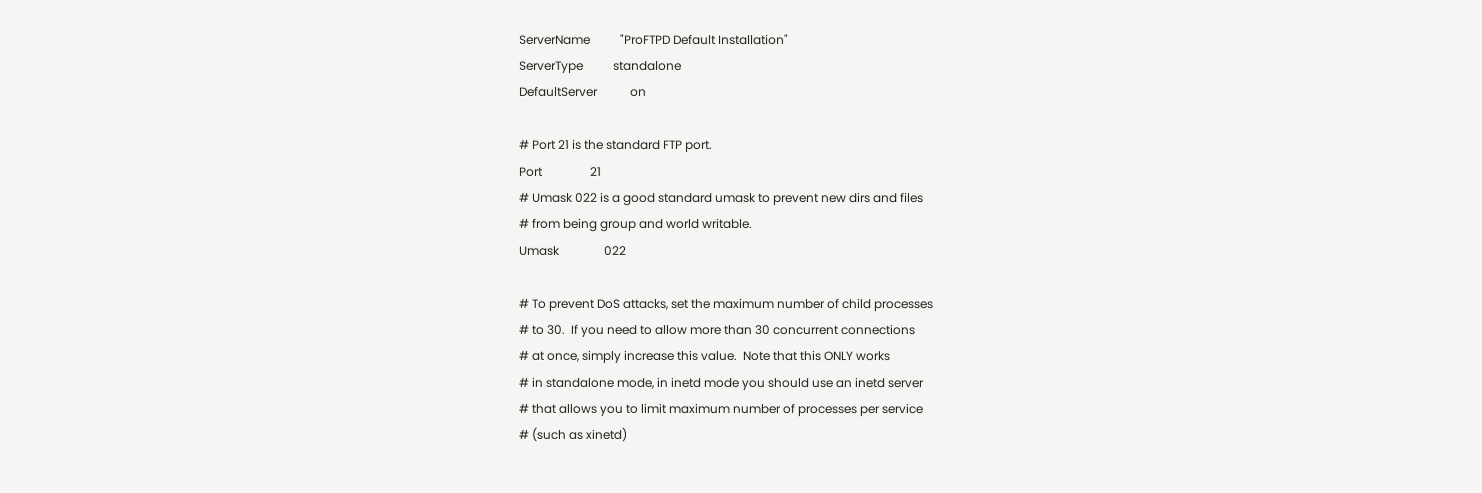ServerName          "ProFTPD Default Installation"
ServerType          standalone
DefaultServer           on

# Port 21 is the standard FTP port.
Port                21
# Umask 022 is a good standard umask to prevent new dirs and files
# from being group and world writable.
Umask               022

# To prevent DoS attacks, set the maximum number of child processes
# to 30.  If you need to allow more than 30 concurrent connections
# at once, simply increase this value.  Note that this ONLY works
# in standalone mode, in inetd mode you should use an inetd server
# that allows you to limit maximum number of processes per service
# (such as xinetd)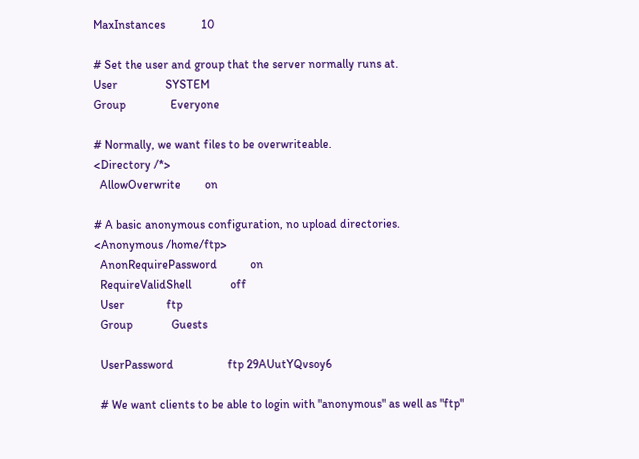MaxInstances            10

# Set the user and group that the server normally runs at.
User                SYSTEM
Group               Everyone

# Normally, we want files to be overwriteable.
<Directory /*>
  AllowOverwrite        on

# A basic anonymous configuration, no upload directories.
<Anonymous /home/ftp>
  AnonRequirePassword           on
  RequireValidShell             off
  User              ftp
  Group             Guests

  UserPassword                  ftp 29AUutYQvsoy6

  # We want clients to be able to login with "anonymous" as well as "ftp"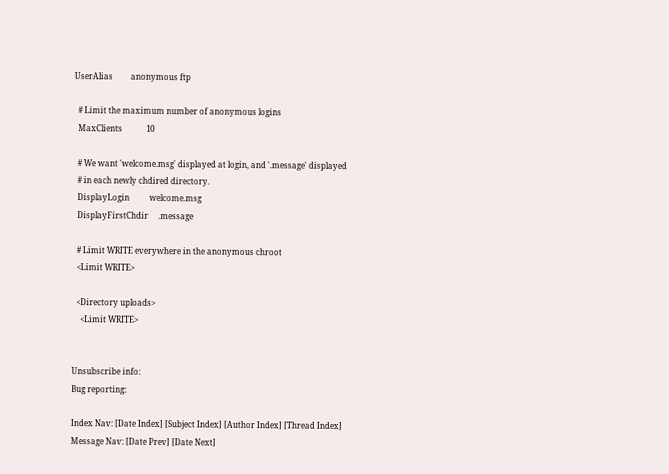UserAlias         anonymous ftp

  # Limit the maximum number of anonymous logins
  MaxClients            10

  # We want 'welcome.msg' displayed at login, and '.message' displayed
  # in each newly chdired directory.
  DisplayLogin          welcome.msg
  DisplayFirstChdir     .message

  # Limit WRITE everywhere in the anonymous chroot
  <Limit WRITE>

  <Directory uploads>
    <Limit WRITE>


Unsubscribe info:
Bug reporting:

Index Nav: [Date Index] [Subject Index] [Author Index] [Thread Index]
Message Nav: [Date Prev] [Date Next]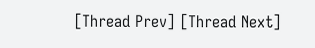[Thread Prev] [Thread Next]